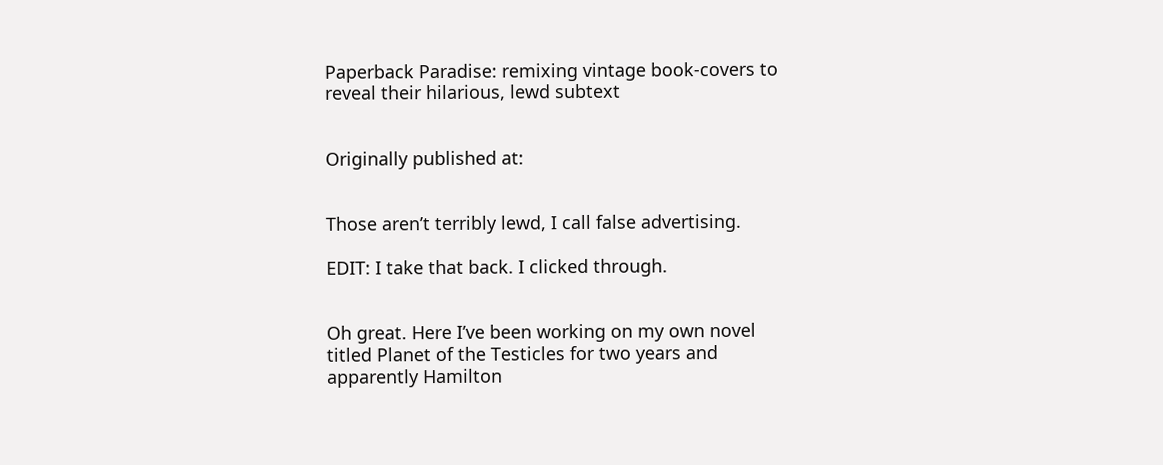Paperback Paradise: remixing vintage book-covers to reveal their hilarious, lewd subtext


Originally published at:


Those aren’t terribly lewd, I call false advertising.

EDIT: I take that back. I clicked through.


Oh great. Here I’ve been working on my own novel titled Planet of the Testicles for two years and apparently Hamilton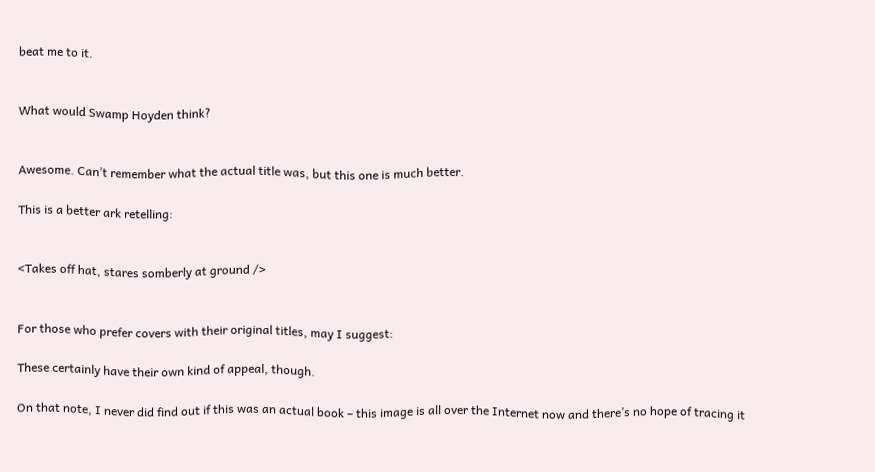beat me to it.


What would Swamp Hoyden think?


Awesome. Can’t remember what the actual title was, but this one is much better.

This is a better ark retelling:


<Takes off hat, stares somberly at ground />


For those who prefer covers with their original titles, may I suggest:

These certainly have their own kind of appeal, though.

On that note, I never did find out if this was an actual book – this image is all over the Internet now and there’s no hope of tracing it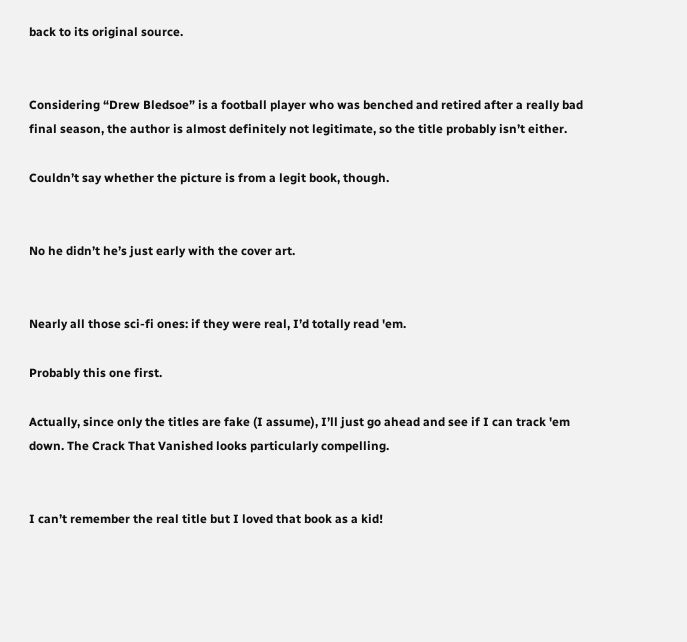back to its original source.


Considering “Drew Bledsoe” is a football player who was benched and retired after a really bad final season, the author is almost definitely not legitimate, so the title probably isn’t either.

Couldn’t say whether the picture is from a legit book, though.


No he didn’t he’s just early with the cover art.


Nearly all those sci-fi ones: if they were real, I’d totally read 'em.

Probably this one first.

Actually, since only the titles are fake (I assume), I’ll just go ahead and see if I can track 'em down. The Crack That Vanished looks particularly compelling.


I can’t remember the real title but I loved that book as a kid!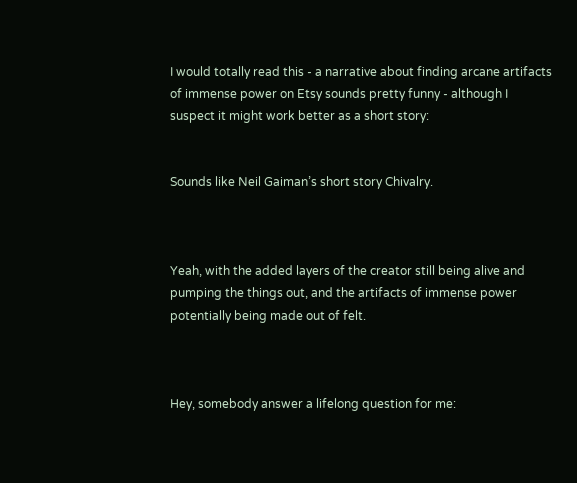I would totally read this - a narrative about finding arcane artifacts of immense power on Etsy sounds pretty funny - although I suspect it might work better as a short story:


Sounds like Neil Gaiman’s short story Chivalry.



Yeah, with the added layers of the creator still being alive and pumping the things out, and the artifacts of immense power potentially being made out of felt.



Hey, somebody answer a lifelong question for me: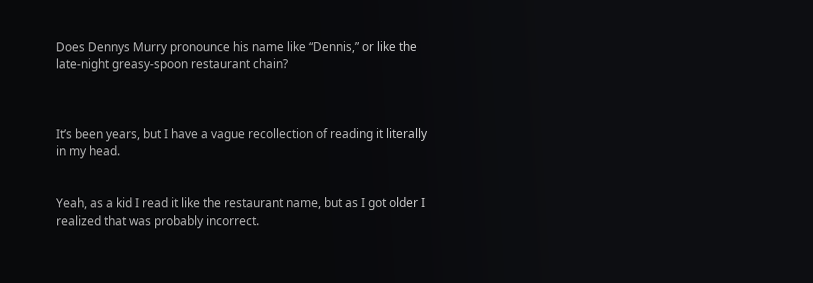Does Dennys Murry pronounce his name like “Dennis,” or like the late-night greasy-spoon restaurant chain?



It’s been years, but I have a vague recollection of reading it literally in my head.


Yeah, as a kid I read it like the restaurant name, but as I got older I realized that was probably incorrect.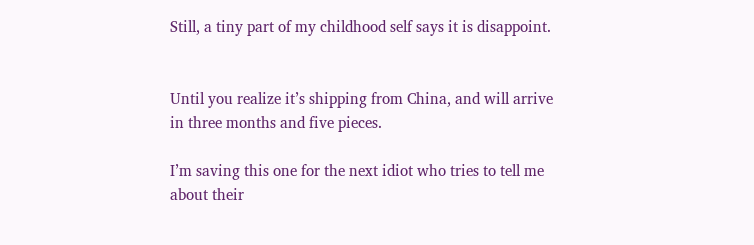Still, a tiny part of my childhood self says it is disappoint.


Until you realize it’s shipping from China, and will arrive in three months and five pieces.

I’m saving this one for the next idiot who tries to tell me about their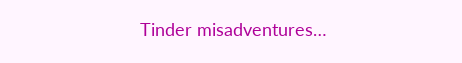Tinder misadventures…